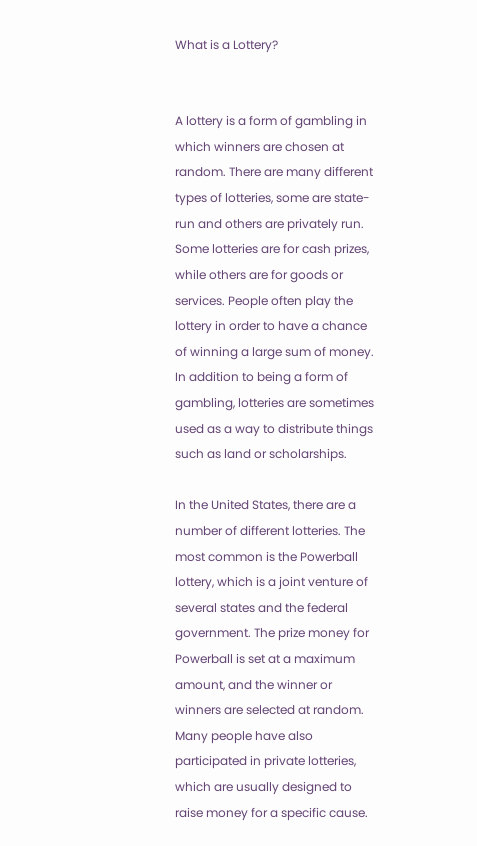What is a Lottery?


A lottery is a form of gambling in which winners are chosen at random. There are many different types of lotteries, some are state-run and others are privately run. Some lotteries are for cash prizes, while others are for goods or services. People often play the lottery in order to have a chance of winning a large sum of money. In addition to being a form of gambling, lotteries are sometimes used as a way to distribute things such as land or scholarships.

In the United States, there are a number of different lotteries. The most common is the Powerball lottery, which is a joint venture of several states and the federal government. The prize money for Powerball is set at a maximum amount, and the winner or winners are selected at random. Many people have also participated in private lotteries, which are usually designed to raise money for a specific cause.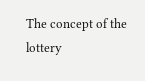The concept of the lottery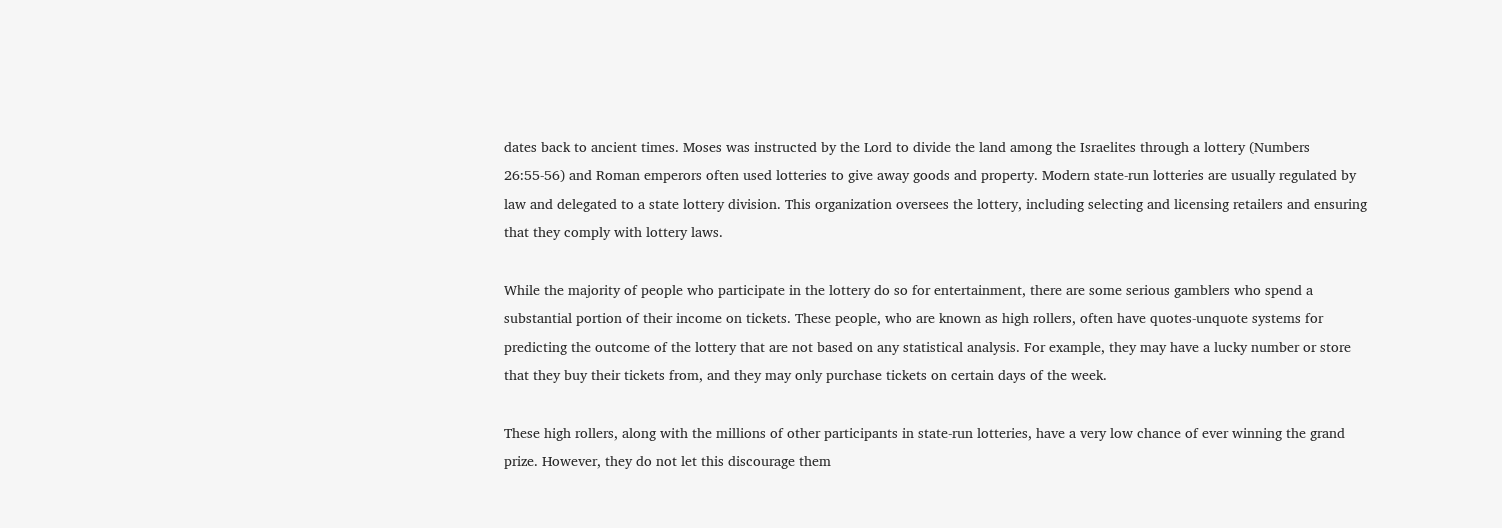dates back to ancient times. Moses was instructed by the Lord to divide the land among the Israelites through a lottery (Numbers 26:55-56) and Roman emperors often used lotteries to give away goods and property. Modern state-run lotteries are usually regulated by law and delegated to a state lottery division. This organization oversees the lottery, including selecting and licensing retailers and ensuring that they comply with lottery laws.

While the majority of people who participate in the lottery do so for entertainment, there are some serious gamblers who spend a substantial portion of their income on tickets. These people, who are known as high rollers, often have quotes-unquote systems for predicting the outcome of the lottery that are not based on any statistical analysis. For example, they may have a lucky number or store that they buy their tickets from, and they may only purchase tickets on certain days of the week.

These high rollers, along with the millions of other participants in state-run lotteries, have a very low chance of ever winning the grand prize. However, they do not let this discourage them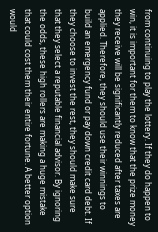from continuing to play the lottery. If they do happen to win, it is important for them to know that the prize money they receive will be significantly reduced after taxes are applied. Therefore, they should use their winnings to build an emergency fund or pay down credit card debt. If they choose to invest the rest, they should make sure that they select a reputable financial advisor. By ignoring the odds, these high rollers are making a huge mistake that could cost them their entire fortune. A better option would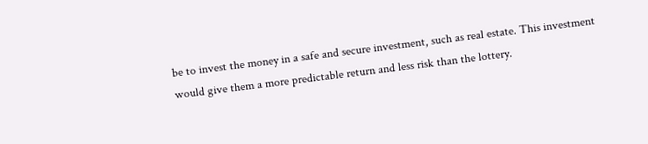be to invest the money in a safe and secure investment, such as real estate. This investment would give them a more predictable return and less risk than the lottery.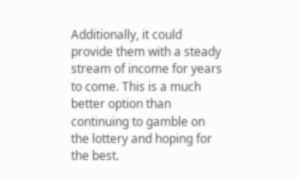Additionally, it could provide them with a steady stream of income for years to come. This is a much better option than continuing to gamble on the lottery and hoping for the best.